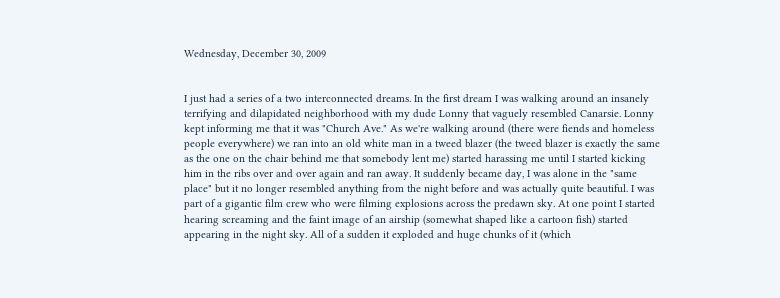Wednesday, December 30, 2009


I just had a series of a two interconnected dreams. In the first dream I was walking around an insanely terrifying and dilapidated neighborhood with my dude Lonny that vaguely resembled Canarsie. Lonny kept informing me that it was "Church Ave." As we're walking around (there were fiends and homeless people everywhere) we ran into an old white man in a tweed blazer (the tweed blazer is exactly the same as the one on the chair behind me that somebody lent me) started harassing me until I started kicking him in the ribs over and over again and ran away. It suddenly became day, I was alone in the "same place" but it no longer resembled anything from the night before and was actually quite beautiful. I was part of a gigantic film crew who were filming explosions across the predawn sky. At one point I started hearing screaming and the faint image of an airship (somewhat shaped like a cartoon fish) started appearing in the night sky. All of a sudden it exploded and huge chunks of it (which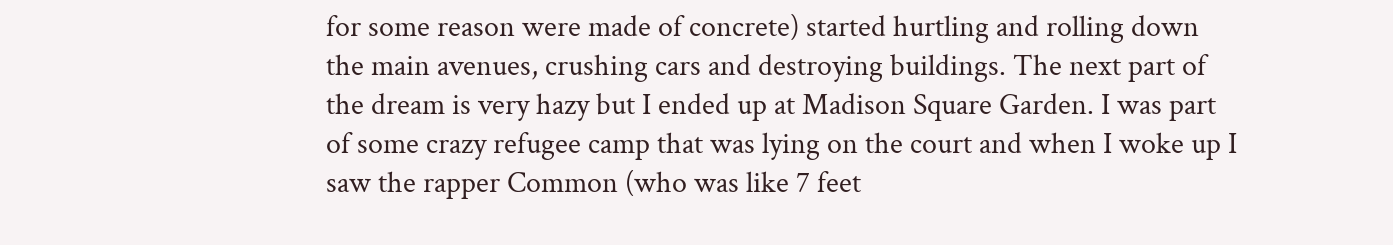for some reason were made of concrete) started hurtling and rolling down the main avenues, crushing cars and destroying buildings. The next part of the dream is very hazy but I ended up at Madison Square Garden. I was part of some crazy refugee camp that was lying on the court and when I woke up I saw the rapper Common (who was like 7 feet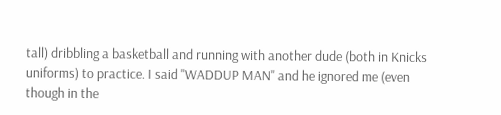tall) dribbling a basketball and running with another dude (both in Knicks uniforms) to practice. I said "WADDUP MAN" and he ignored me (even though in the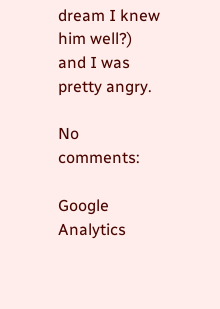dream I knew him well?) and I was pretty angry.

No comments:

Google Analytics